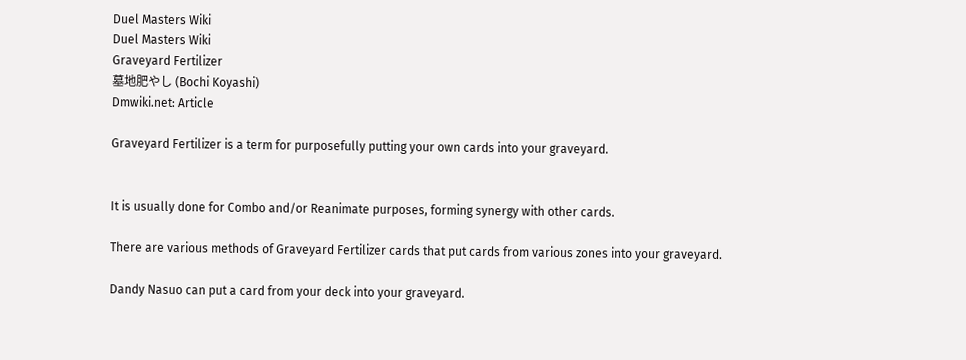Duel Masters Wiki
Duel Masters Wiki
Graveyard Fertilizer
墓地肥やし (Bochi Koyashi)
Dmwiki.net: Article

Graveyard Fertilizer is a term for purposefully putting your own cards into your graveyard.


It is usually done for Combo and/or Reanimate purposes, forming synergy with other cards.

There are various methods of Graveyard Fertilizer cards that put cards from various zones into your graveyard.

Dandy Nasuo can put a card from your deck into your graveyard.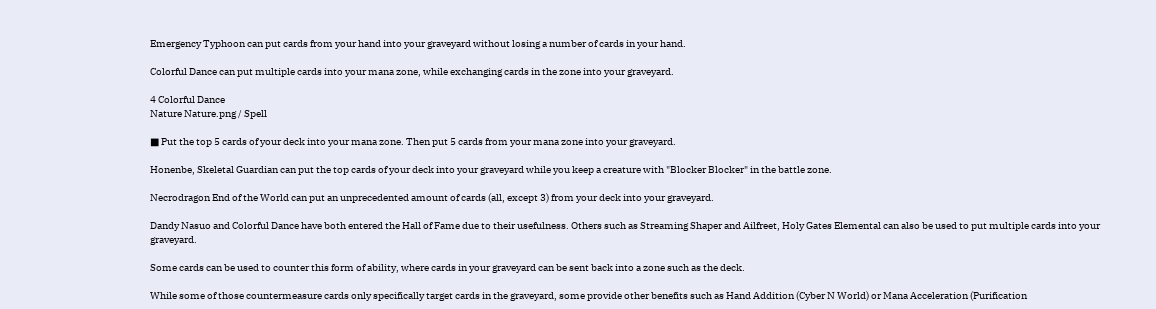Emergency Typhoon can put cards from your hand into your graveyard without losing a number of cards in your hand.

Colorful Dance can put multiple cards into your mana zone, while exchanging cards in the zone into your graveyard.

4 Colorful Dance
Nature Nature.png / Spell

■ Put the top 5 cards of your deck into your mana zone. Then put 5 cards from your mana zone into your graveyard.

Honenbe, Skeletal Guardian can put the top cards of your deck into your graveyard while you keep a creature with "Blocker Blocker" in the battle zone.

Necrodragon End of the World can put an unprecedented amount of cards (all, except 3) from your deck into your graveyard.

Dandy Nasuo and Colorful Dance have both entered the Hall of Fame due to their usefulness. Others such as Streaming Shaper and Ailfreet, Holy Gates Elemental can also be used to put multiple cards into your graveyard.

Some cards can be used to counter this form of ability, where cards in your graveyard can be sent back into a zone such as the deck.

While some of those countermeasure cards only specifically target cards in the graveyard, some provide other benefits such as Hand Addition (Cyber N World) or Mana Acceleration (Purification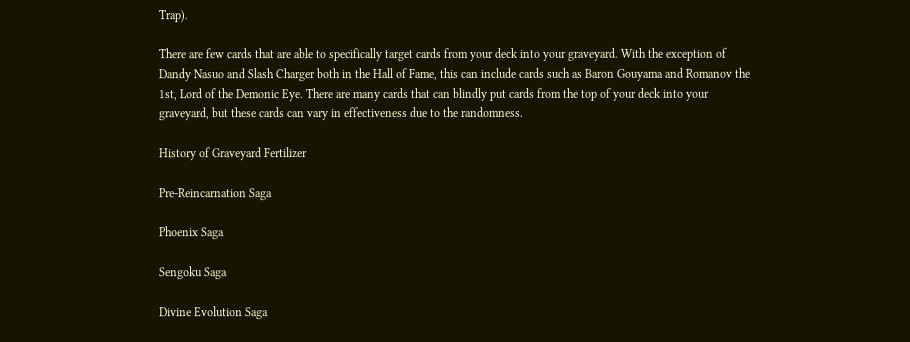Trap).

There are few cards that are able to specifically target cards from your deck into your graveyard. With the exception of Dandy Nasuo and Slash Charger both in the Hall of Fame, this can include cards such as Baron Gouyama and Romanov the 1st, Lord of the Demonic Eye. There are many cards that can blindly put cards from the top of your deck into your graveyard, but these cards can vary in effectiveness due to the randomness.

History of Graveyard Fertilizer

Pre-Reincarnation Saga

Phoenix Saga

Sengoku Saga

Divine Evolution Saga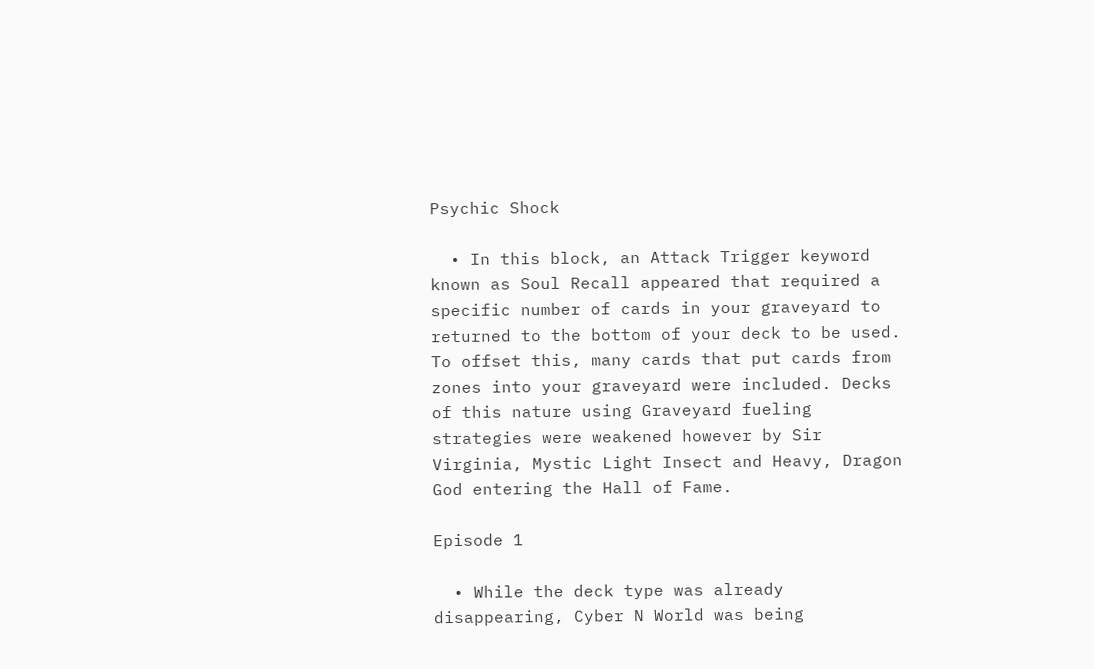Psychic Shock

  • In this block, an Attack Trigger keyword known as Soul Recall appeared that required a specific number of cards in your graveyard to returned to the bottom of your deck to be used. To offset this, many cards that put cards from zones into your graveyard were included. Decks of this nature using Graveyard fueling strategies were weakened however by Sir Virginia, Mystic Light Insect and Heavy, Dragon God entering the Hall of Fame.

Episode 1

  • While the deck type was already disappearing, Cyber N World was being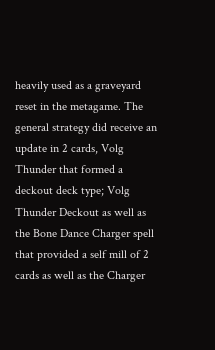heavily used as a graveyard reset in the metagame. The general strategy did receive an update in 2 cards, Volg Thunder that formed a deckout deck type; Volg Thunder Deckout as well as the Bone Dance Charger spell that provided a self mill of 2 cards as well as the Charger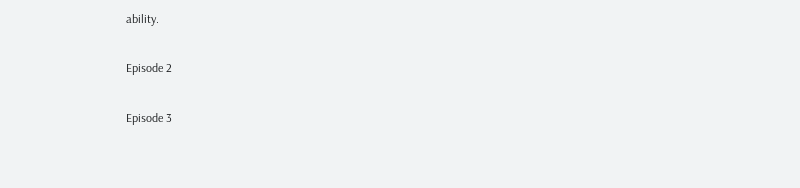ability.

Episode 2

Episode 3